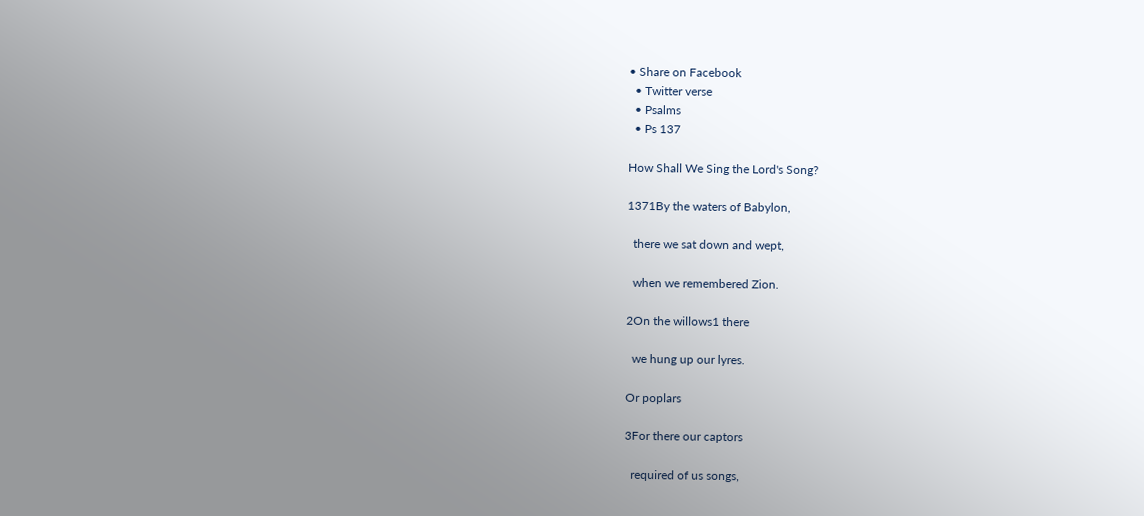• Share on Facebook
  • Twitter verse
  • Psalms
  • Ps 137

How Shall We Sing the Lord's Song?

1371By the waters of Babylon,

  there we sat down and wept,

  when we remembered Zion.

2On the willows1 there

  we hung up our lyres.

Or poplars

3For there our captors

  required of us songs,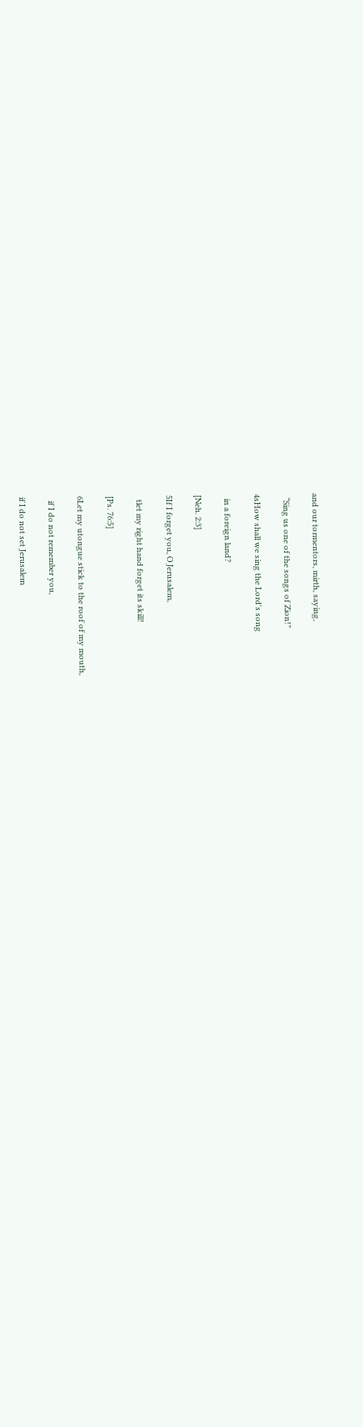and our tormentors, mirth, saying,

  “Sing us one of the songs of Zion!”

4sHow shall we sing the Lord's song

  in a foreign land?

[Neh. 2:3]

5If I forget you, O Jerusalem,

  tlet my right hand forget its skill!

[Ps. 76:5]

6Let my utongue stick to the roof of my mouth,

  if I do not remember you,

if I do not set Jerusalem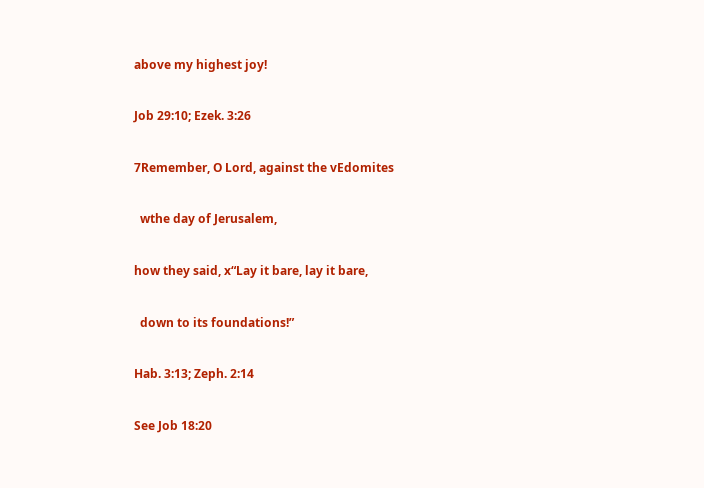above my highest joy!

Job 29:10; Ezek. 3:26

7Remember, O Lord, against the vEdomites

  wthe day of Jerusalem,

how they said, x“Lay it bare, lay it bare,

  down to its foundations!”

Hab. 3:13; Zeph. 2:14

See Job 18:20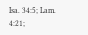Isa. 34:5; Lam. 4:21;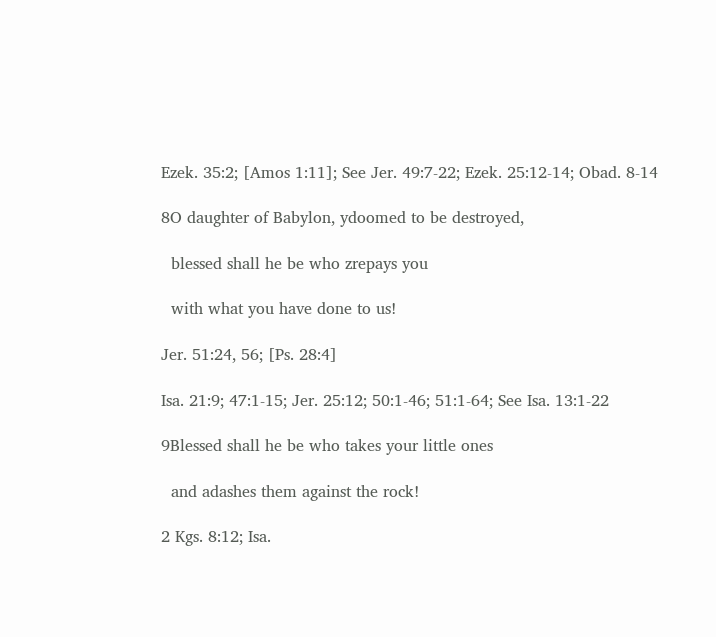Ezek. 35:2; [Amos 1:11]; See Jer. 49:7-22; Ezek. 25:12-14; Obad. 8-14

8O daughter of Babylon, ydoomed to be destroyed,

  blessed shall he be who zrepays you

  with what you have done to us!

Jer. 51:24, 56; [Ps. 28:4]

Isa. 21:9; 47:1-15; Jer. 25:12; 50:1-46; 51:1-64; See Isa. 13:1-22

9Blessed shall he be who takes your little ones

  and adashes them against the rock!

2 Kgs. 8:12; Isa.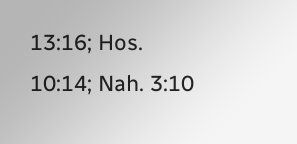13:16; Hos. 10:14; Nah. 3:10